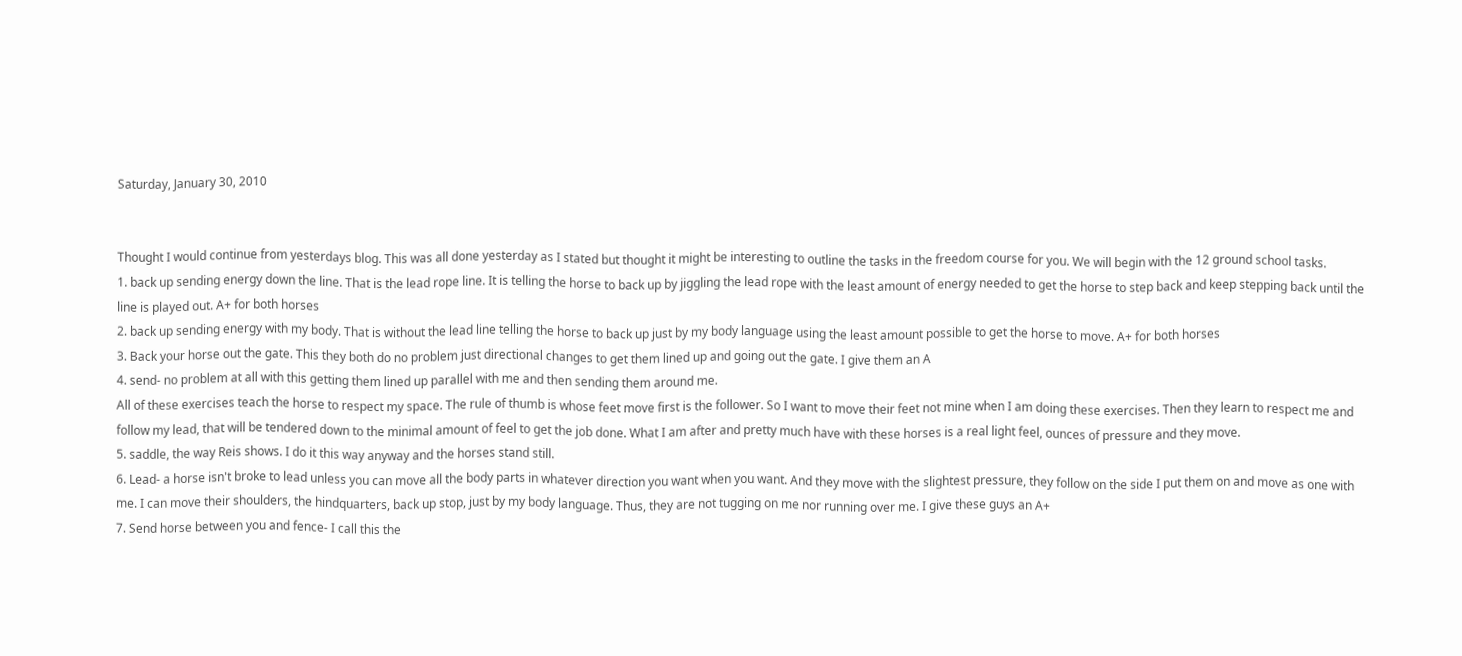Saturday, January 30, 2010


Thought I would continue from yesterdays blog. This was all done yesterday as I stated but thought it might be interesting to outline the tasks in the freedom course for you. We will begin with the 12 ground school tasks.
1. back up sending energy down the line. That is the lead rope line. It is telling the horse to back up by jiggling the lead rope with the least amount of energy needed to get the horse to step back and keep stepping back until the line is played out. A+ for both horses
2. back up sending energy with my body. That is without the lead line telling the horse to back up just by my body language using the least amount possible to get the horse to move. A+ for both horses
3. Back your horse out the gate. This they both do no problem just directional changes to get them lined up and going out the gate. I give them an A
4. send- no problem at all with this getting them lined up parallel with me and then sending them around me.
All of these exercises teach the horse to respect my space. The rule of thumb is whose feet move first is the follower. So I want to move their feet not mine when I am doing these exercises. Then they learn to respect me and follow my lead, that will be tendered down to the minimal amount of feel to get the job done. What I am after and pretty much have with these horses is a real light feel, ounces of pressure and they move.
5. saddle, the way Reis shows. I do it this way anyway and the horses stand still.
6. Lead- a horse isn't broke to lead unless you can move all the body parts in whatever direction you want when you want. And they move with the slightest pressure, they follow on the side I put them on and move as one with me. I can move their shoulders, the hindquarters, back up stop, just by my body language. Thus, they are not tugging on me nor running over me. I give these guys an A+
7. Send horse between you and fence- I call this the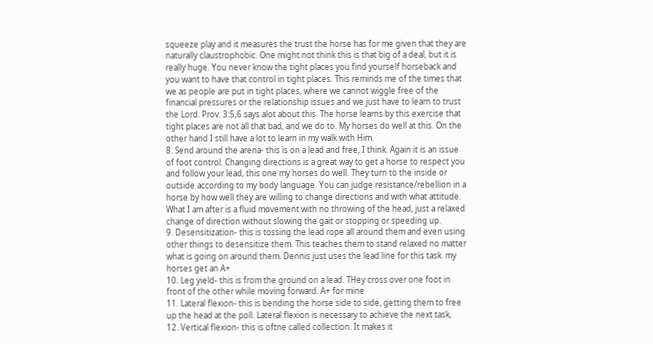squeeze play and it measures the trust the horse has for me given that they are naturally claustrophobic. One might not think this is that big of a deal, but it is really huge. You never know the tight places you find yourself horseback and you want to have that control in tight places. This reminds me of the times that we as people are put in tight places, where we cannot wiggle free of the financial pressures or the relationship issues and we just have to learn to trust the Lord. Prov. 3:5,6 says alot about this. The horse learns by this exercise that tight places are not all that bad, and we do to. My horses do well at this. On the other hand I still have a lot to learn in my walk with Him.
8. Send around the arena- this is on a lead and free, I think. Again it is an issue of foot control. Changing directions is a great way to get a horse to respect you and follow your lead, this one my horses do well. They turn to the inside or outside according to my body language. You can judge resistance/rebellion in a horse by how well they are willing to change directions and with what attitude. What I am after is a fluid movement with no throwing of the head, just a relaxed change of direction without slowing the gait or stopping or speeding up.
9. Desensitization- this is tossing the lead rope all around them and even using other things to desensitize them. This teaches them to stand relaxed no matter what is going on around them. Dennis just uses the lead line for this task. my horses get an A+
10. Leg yield- this is from the ground on a lead. THey cross over one foot in front of the other while moving forward. A+ for mine
11. Lateral flexion- this is bending the horse side to side, getting them to free up the head at the poll. Lateral flexion is necessary to achieve the next task,
12. Vertical flexion- this is oftne called collection. It makes it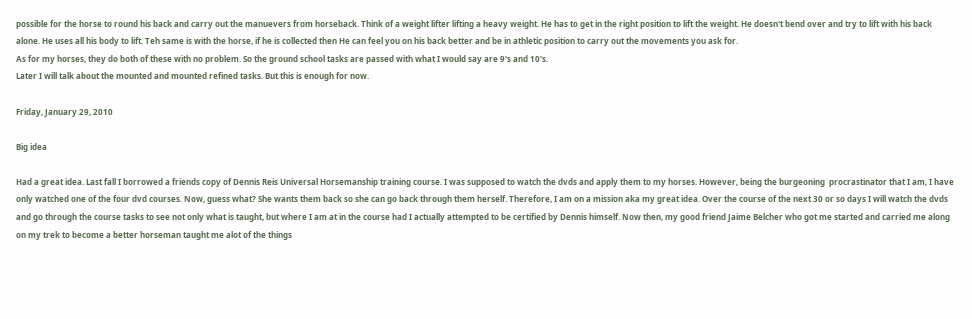possible for the horse to round his back and carry out the manuevers from horseback. Think of a weight lifter lifting a heavy weight. He has to get in the right position to lift the weight. He doesn't bend over and try to lift with his back alone. He uses all his body to lift. Teh same is with the horse, if he is collected then He can feel you on his back better and be in athletic position to carry out the movements you ask for.
As for my horses, they do both of these with no problem. So the ground school tasks are passed with what I would say are 9's and 10's.
Later I will talk about the mounted and mounted refined tasks. But this is enough for now.

Friday, January 29, 2010

Big idea

Had a great idea. Last fall I borrowed a friends copy of Dennis Reis Universal Horsemanship training course. I was supposed to watch the dvds and apply them to my horses. However, being the burgeoning  procrastinator that I am, I have only watched one of the four dvd courses. Now, guess what? She wants them back so she can go back through them herself. Therefore, I am on a mission aka my great idea. Over the course of the next 30 or so days I will watch the dvds and go through the course tasks to see not only what is taught, but where I am at in the course had I actually attempted to be certified by Dennis himself. Now then, my good friend Jaime Belcher who got me started and carried me along on my trek to become a better horseman taught me alot of the things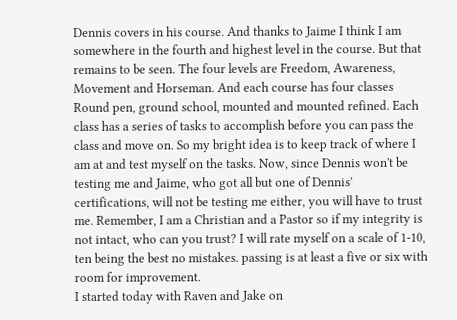Dennis covers in his course. And thanks to Jaime I think I am somewhere in the fourth and highest level in the course. But that remains to be seen. The four levels are Freedom, Awareness, Movement and Horseman. And each course has four classes Round pen, ground school, mounted and mounted refined. Each class has a series of tasks to accomplish before you can pass the class and move on. So my bright idea is to keep track of where I am at and test myself on the tasks. Now, since Dennis won't be testing me and Jaime, who got all but one of Dennis' certifications, will not be testing me either, you will have to trust me. Remember, I am a Christian and a Pastor so if my integrity is not intact, who can you trust? I will rate myself on a scale of 1-10, ten being the best no mistakes. passing is at least a five or six with room for improvement.
I started today with Raven and Jake on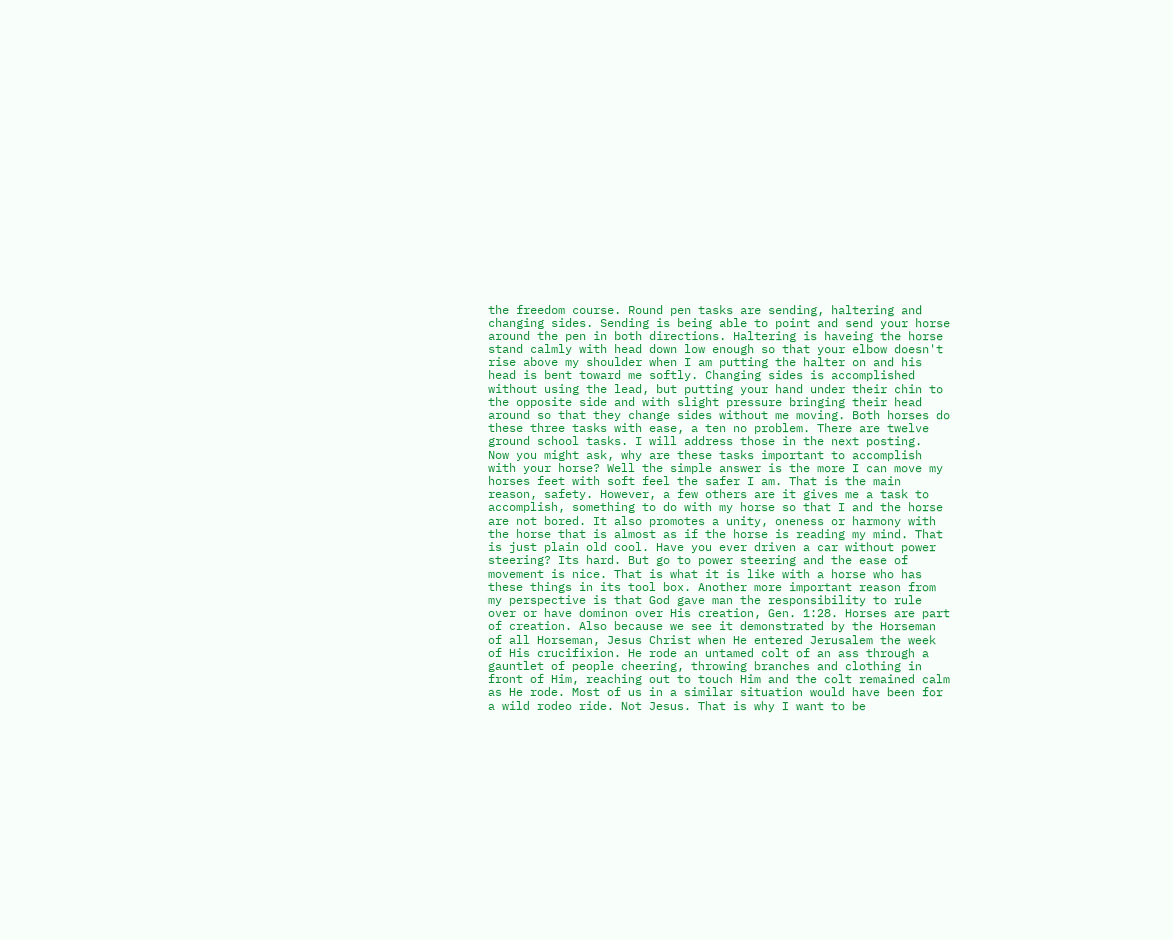the freedom course. Round pen tasks are sending, haltering and changing sides. Sending is being able to point and send your horse around the pen in both directions. Haltering is haveing the horse stand calmly with head down low enough so that your elbow doesn't rise above my shoulder when I am putting the halter on and his head is bent toward me softly. Changing sides is accomplished without using the lead, but putting your hand under their chin to the opposite side and with slight pressure bringing their head around so that they change sides without me moving. Both horses do these three tasks with ease, a ten no problem. There are twelve ground school tasks. I will address those in the next posting.
Now you might ask, why are these tasks important to accomplish with your horse? Well the simple answer is the more I can move my horses feet with soft feel the safer I am. That is the main reason, safety. However, a few others are it gives me a task to accomplish, something to do with my horse so that I and the horse are not bored. It also promotes a unity, oneness or harmony with the horse that is almost as if the horse is reading my mind. That is just plain old cool. Have you ever driven a car without power steering? Its hard. But go to power steering and the ease of movement is nice. That is what it is like with a horse who has these things in its tool box. Another more important reason from my perspective is that God gave man the responsibility to rule over or have dominon over His creation, Gen. 1:28. Horses are part of creation. Also because we see it demonstrated by the Horseman of all Horseman, Jesus Christ when He entered Jerusalem the week of His crucifixion. He rode an untamed colt of an ass through a gauntlet of people cheering, throwing branches and clothing in front of Him, reaching out to touch Him and the colt remained calm as He rode. Most of us in a similar situation would have been for a wild rodeo ride. Not Jesus. That is why I want to be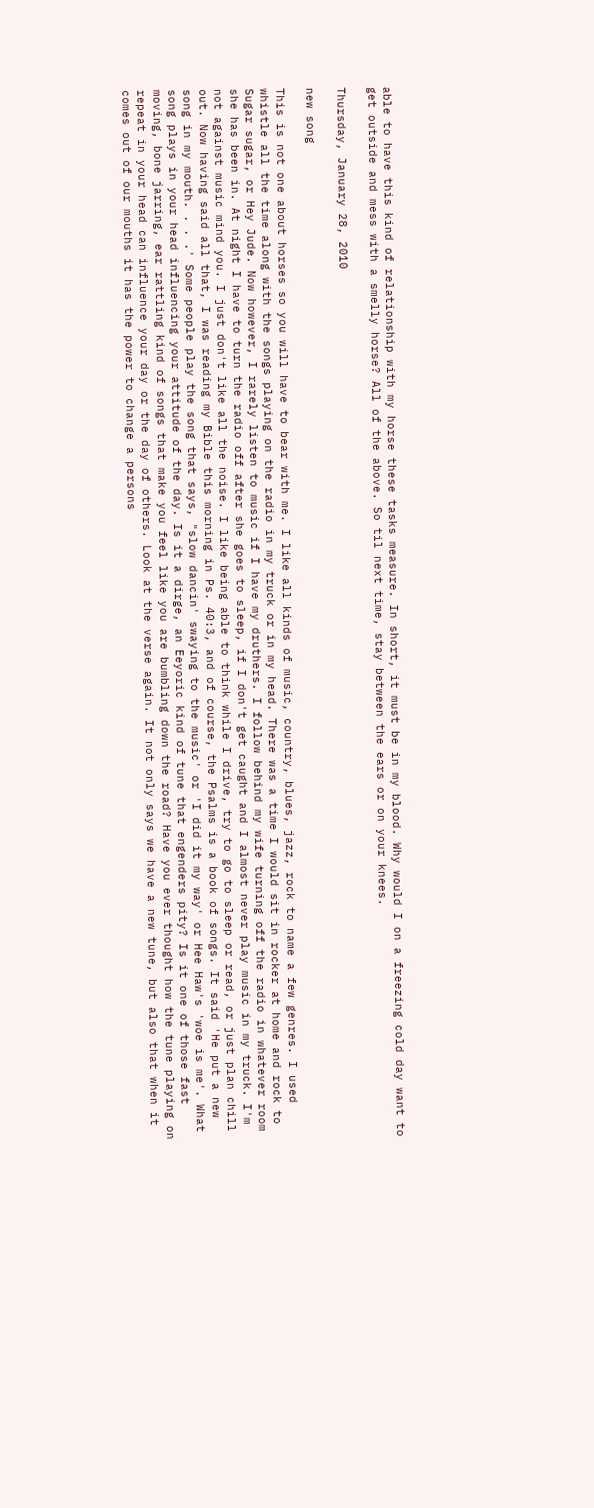able to have this kind of relationship with my horse these tasks measure. In short, it must be in my blood. Why would I on a freezing cold day want to get outside and mess with a smelly horse? All of the above. So til next time, stay between the ears or on your knees.

Thursday, January 28, 2010

new song

This is not one about horses so you will have to bear with me. I like all kinds of music, country, blues, jazz, rock to name a few genres. I used whistle all the time along with the songs playing on the radio in my truck or in my head. There was a time I would sit in rocker at home and rock to Sugar sugar, or Hey Jude. Now however, I rarely listen to music if I have my druthers. I follow behind my wife turning off the radio in whatever room she has been in. At night I have to turn the radio off after she goes to sleep, if I don't get caught and I almost never play music in my truck. I'm not against music mind you. I just don't like all the noise. I like being able to think while I drive, try to go to sleep or read, or just plan chill out. Now having said all that, I was reading my Bible this morning in Ps. 40:3, and of course, the Psalms is a book of songs. It said 'He put a new song in my mouth. . . .' Some people play the song that says, "slow dancin' swaying to the music' or 'I did it my way' or Hee Haw's 'woe is me'. What song plays in your head influencing your attitude of the day. Is it a dirge, an Eeyoric kind of tune that engenders pity? Is it one of those fast moving, bone jarring, ear rattling kind of songs that make you feel like you are bumbling down the road? Have you ever thought how the tune playing on repeat in your head can influence your day or the day of others. Look at the verse again. It not only says we have a new tune, but also that when it comes out of our mouths it has the power to change a persons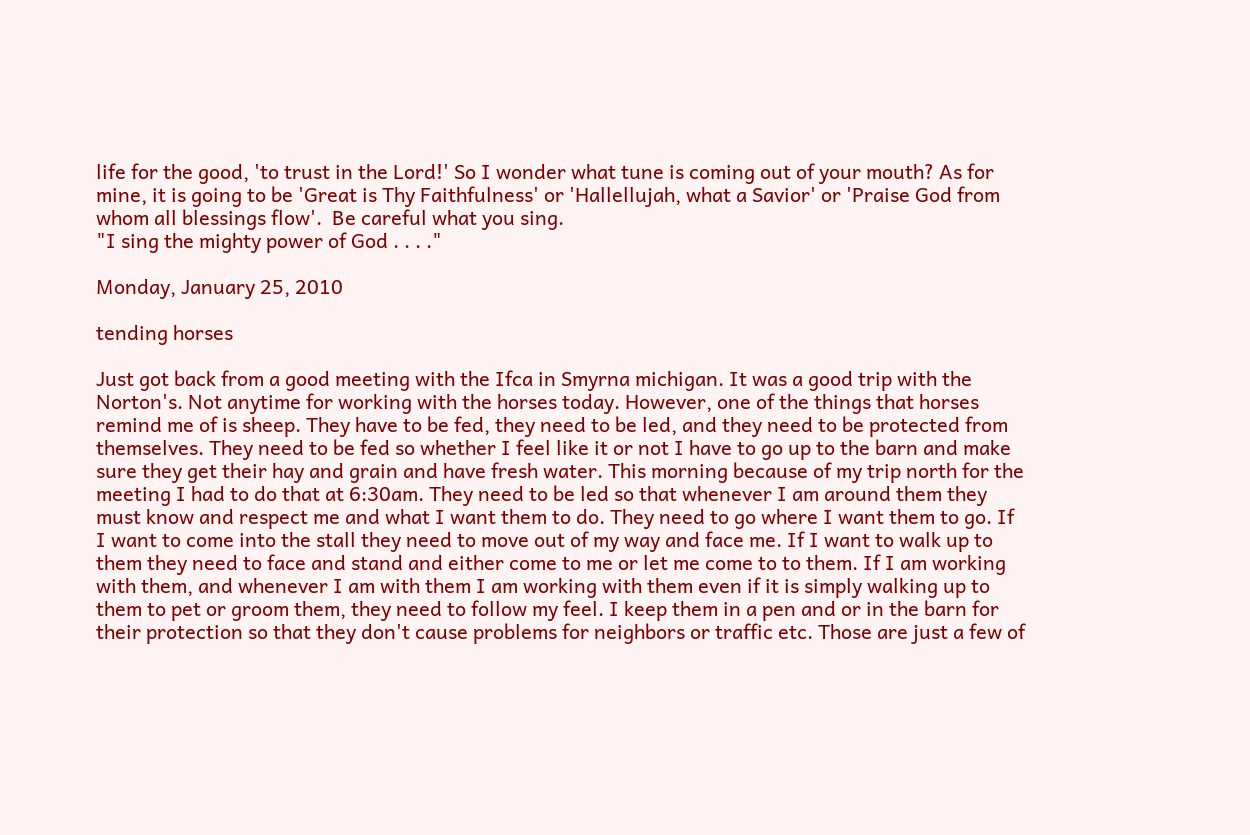life for the good, 'to trust in the Lord!' So I wonder what tune is coming out of your mouth? As for mine, it is going to be 'Great is Thy Faithfulness' or 'Hallellujah, what a Savior' or 'Praise God from whom all blessings flow'.  Be careful what you sing.
"I sing the mighty power of God . . . ."

Monday, January 25, 2010

tending horses

Just got back from a good meeting with the Ifca in Smyrna michigan. It was a good trip with the Norton's. Not anytime for working with the horses today. However, one of the things that horses remind me of is sheep. They have to be fed, they need to be led, and they need to be protected from themselves. They need to be fed so whether I feel like it or not I have to go up to the barn and make sure they get their hay and grain and have fresh water. This morning because of my trip north for the meeting I had to do that at 6:30am. They need to be led so that whenever I am around them they must know and respect me and what I want them to do. They need to go where I want them to go. If I want to come into the stall they need to move out of my way and face me. If I want to walk up to them they need to face and stand and either come to me or let me come to to them. If I am working with them, and whenever I am with them I am working with them even if it is simply walking up to them to pet or groom them, they need to follow my feel. I keep them in a pen and or in the barn for their protection so that they don't cause problems for neighbors or traffic etc. Those are just a few of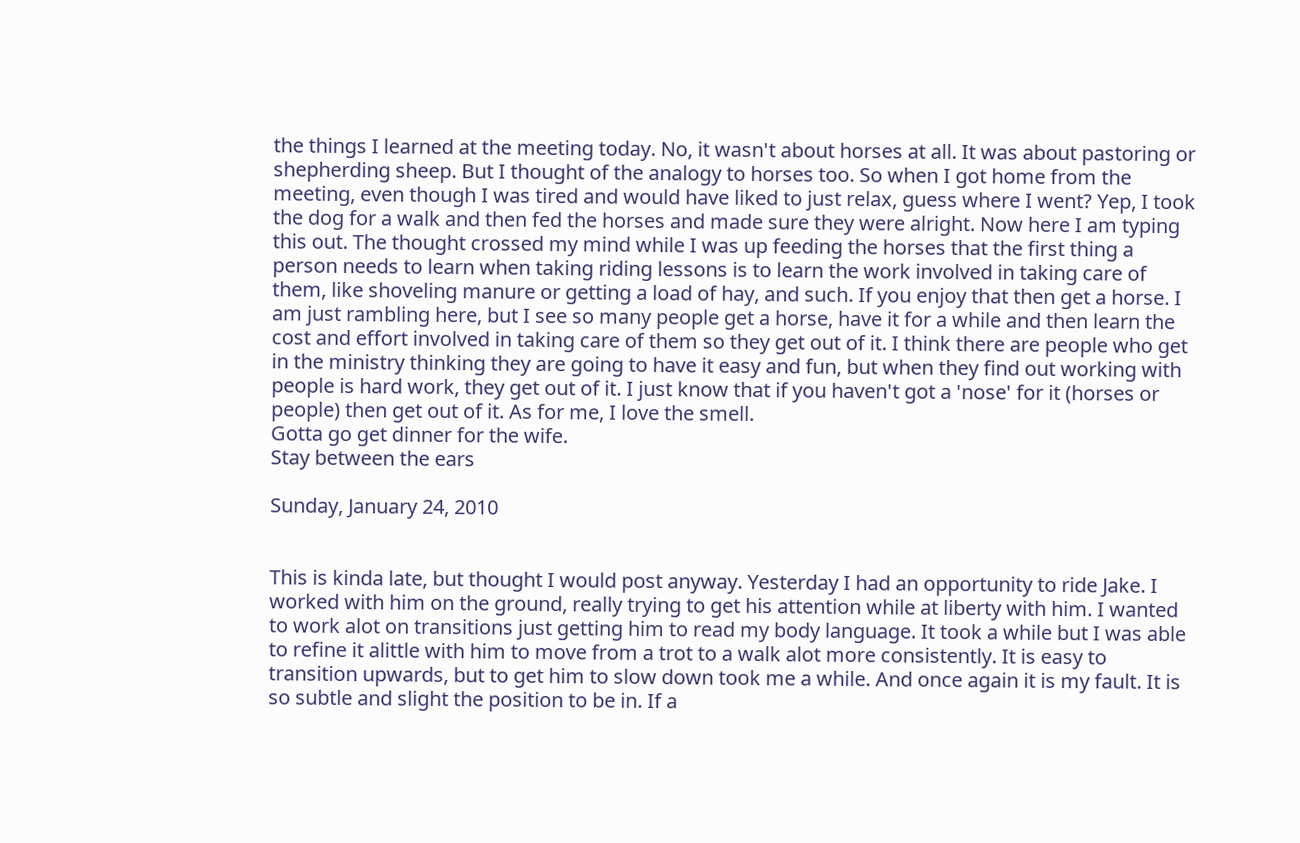the things I learned at the meeting today. No, it wasn't about horses at all. It was about pastoring or shepherding sheep. But I thought of the analogy to horses too. So when I got home from the meeting, even though I was tired and would have liked to just relax, guess where I went? Yep, I took the dog for a walk and then fed the horses and made sure they were alright. Now here I am typing this out. The thought crossed my mind while I was up feeding the horses that the first thing a person needs to learn when taking riding lessons is to learn the work involved in taking care of them, like shoveling manure or getting a load of hay, and such. If you enjoy that then get a horse. I am just rambling here, but I see so many people get a horse, have it for a while and then learn the cost and effort involved in taking care of them so they get out of it. I think there are people who get in the ministry thinking they are going to have it easy and fun, but when they find out working with people is hard work, they get out of it. I just know that if you haven't got a 'nose' for it (horses or people) then get out of it. As for me, I love the smell.
Gotta go get dinner for the wife.
Stay between the ears

Sunday, January 24, 2010


This is kinda late, but thought I would post anyway. Yesterday I had an opportunity to ride Jake. I worked with him on the ground, really trying to get his attention while at liberty with him. I wanted to work alot on transitions just getting him to read my body language. It took a while but I was able to refine it alittle with him to move from a trot to a walk alot more consistently. It is easy to transition upwards, but to get him to slow down took me a while. And once again it is my fault. It is so subtle and slight the position to be in. If a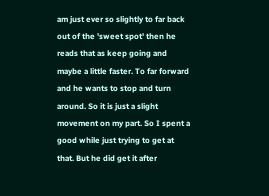am just ever so slightly to far back out of the 'sweet spot' then he reads that as keep going and maybe a little faster. To far forward and he wants to stop and turn around. So it is just a slight movement on my part. So I spent a good while just trying to get at that. But he did get it after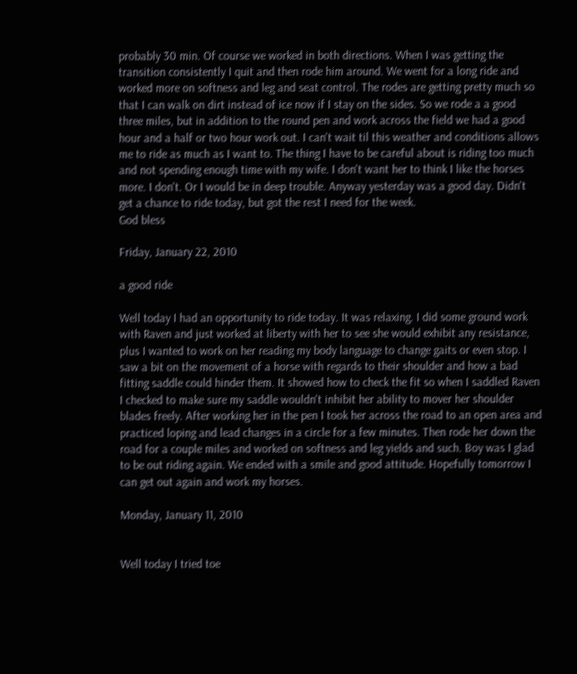probably 30 min. Of course we worked in both directions. When I was getting the transition consistently I quit and then rode him around. We went for a long ride and worked more on softness and leg and seat control. The rodes are getting pretty much so that I can walk on dirt instead of ice now if I stay on the sides. So we rode a a good three miles, but in addition to the round pen and work across the field we had a good hour and a half or two hour work out. I can't wait til this weather and conditions allows me to ride as much as I want to. The thing I have to be careful about is riding too much and not spending enough time with my wife. I don't want her to think I like the horses more. I don't. Or I would be in deep trouble. Anyway yesterday was a good day. Didn't get a chance to ride today, but got the rest I need for the week.
God bless

Friday, January 22, 2010

a good ride

Well today I had an opportunity to ride today. It was relaxing. I did some ground work with Raven and just worked at liberty with her to see she would exhibit any resistance, plus I wanted to work on her reading my body language to change gaits or even stop. I saw a bit on the movement of a horse with regards to their shoulder and how a bad fitting saddle could hinder them. It showed how to check the fit so when I saddled Raven I checked to make sure my saddle wouldn't inhibit her ability to mover her shoulder blades freely. After working her in the pen I took her across the road to an open area and practiced loping and lead changes in a circle for a few minutes. Then rode her down the road for a couple miles and worked on softness and leg yields and such. Boy was I glad to be out riding again. We ended with a smile and good attitude. Hopefully tomorrow I can get out again and work my horses.

Monday, January 11, 2010


Well today I tried toe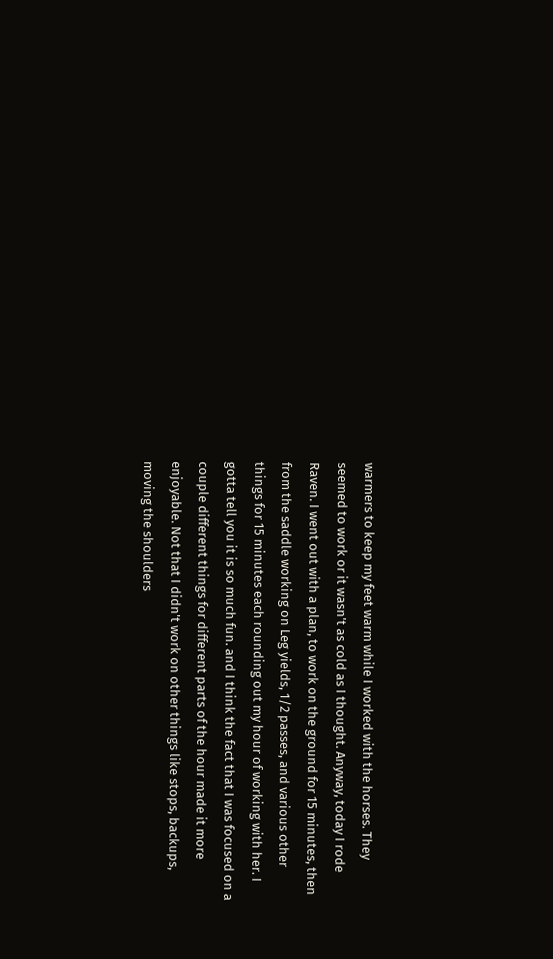warmers to keep my feet warm while I worked with the horses. They seemed to work or it wasn't as cold as I thought. Anyway, today I rode Raven. I went out with a plan, to work on the ground for 15 minutes, then from the saddle working on Leg yields, 1/2 passes, and various other things for 15 minutes each rounding out my hour of working with her. I gotta tell you it is so much fun. and I think the fact that I was focused on a couple different things for different parts of the hour made it more enjoyable. Not that I didn't work on other things like stops, backups, moving the shoulders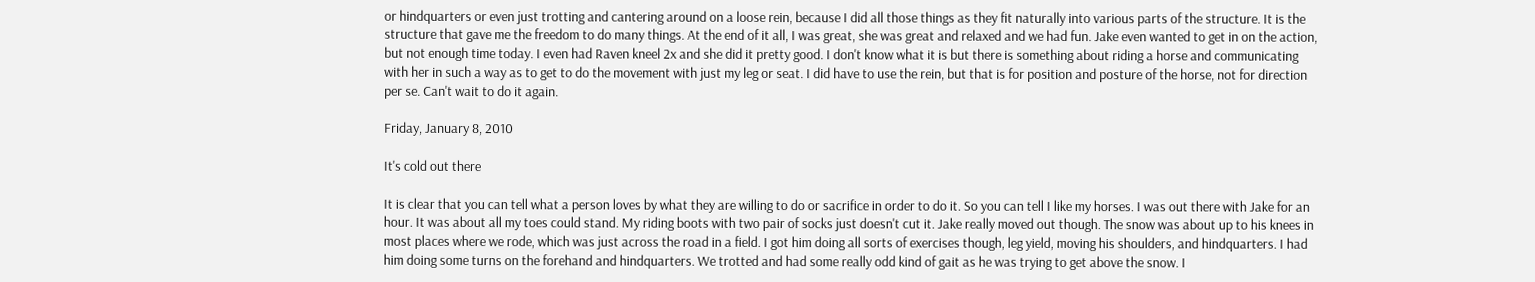or hindquarters or even just trotting and cantering around on a loose rein, because I did all those things as they fit naturally into various parts of the structure. It is the structure that gave me the freedom to do many things. At the end of it all, I was great, she was great and relaxed and we had fun. Jake even wanted to get in on the action, but not enough time today. I even had Raven kneel 2x and she did it pretty good. I don't know what it is but there is something about riding a horse and communicating with her in such a way as to get to do the movement with just my leg or seat. I did have to use the rein, but that is for position and posture of the horse, not for direction per se. Can't wait to do it again.

Friday, January 8, 2010

It's cold out there

It is clear that you can tell what a person loves by what they are willing to do or sacrifice in order to do it. So you can tell I like my horses. I was out there with Jake for an hour. It was about all my toes could stand. My riding boots with two pair of socks just doesn't cut it. Jake really moved out though. The snow was about up to his knees in most places where we rode, which was just across the road in a field. I got him doing all sorts of exercises though, leg yield, moving his shoulders, and hindquarters. I had him doing some turns on the forehand and hindquarters. We trotted and had some really odd kind of gait as he was trying to get above the snow. I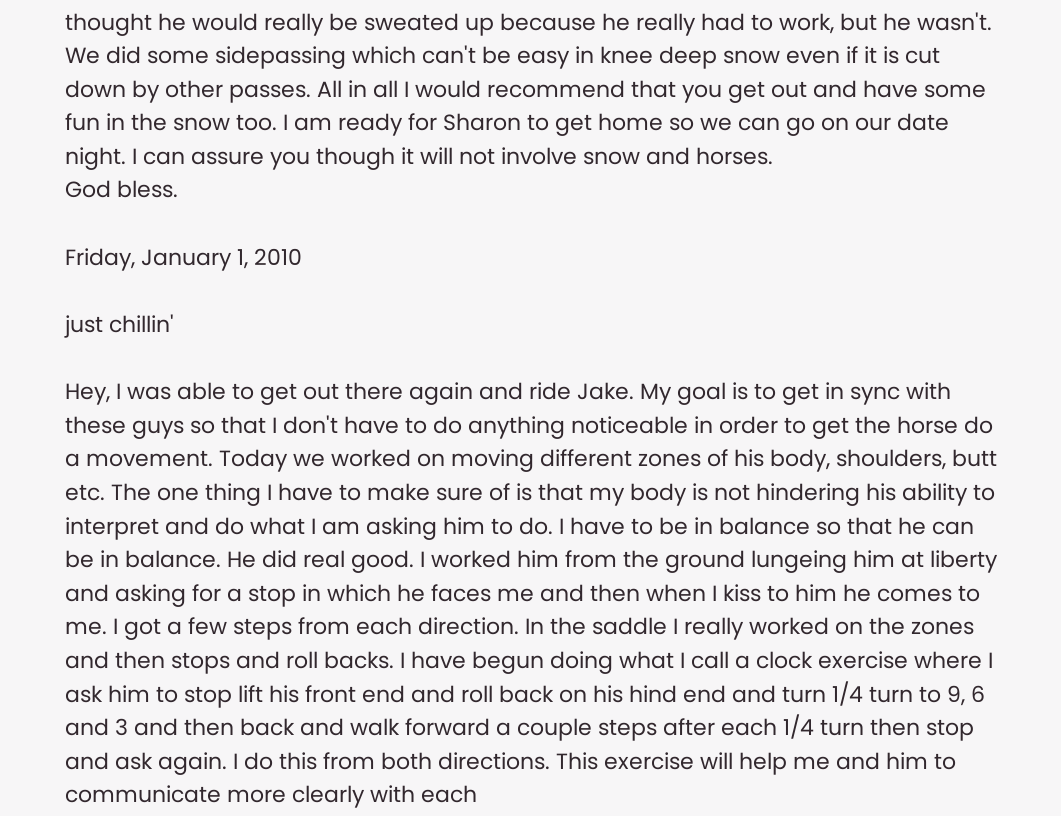thought he would really be sweated up because he really had to work, but he wasn't. We did some sidepassing which can't be easy in knee deep snow even if it is cut down by other passes. All in all I would recommend that you get out and have some fun in the snow too. I am ready for Sharon to get home so we can go on our date night. I can assure you though it will not involve snow and horses.
God bless.

Friday, January 1, 2010

just chillin'

Hey, I was able to get out there again and ride Jake. My goal is to get in sync with these guys so that I don't have to do anything noticeable in order to get the horse do a movement. Today we worked on moving different zones of his body, shoulders, butt etc. The one thing I have to make sure of is that my body is not hindering his ability to interpret and do what I am asking him to do. I have to be in balance so that he can be in balance. He did real good. I worked him from the ground lungeing him at liberty and asking for a stop in which he faces me and then when I kiss to him he comes to me. I got a few steps from each direction. In the saddle I really worked on the zones and then stops and roll backs. I have begun doing what I call a clock exercise where I ask him to stop lift his front end and roll back on his hind end and turn 1/4 turn to 9, 6 and 3 and then back and walk forward a couple steps after each 1/4 turn then stop and ask again. I do this from both directions. This exercise will help me and him to communicate more clearly with each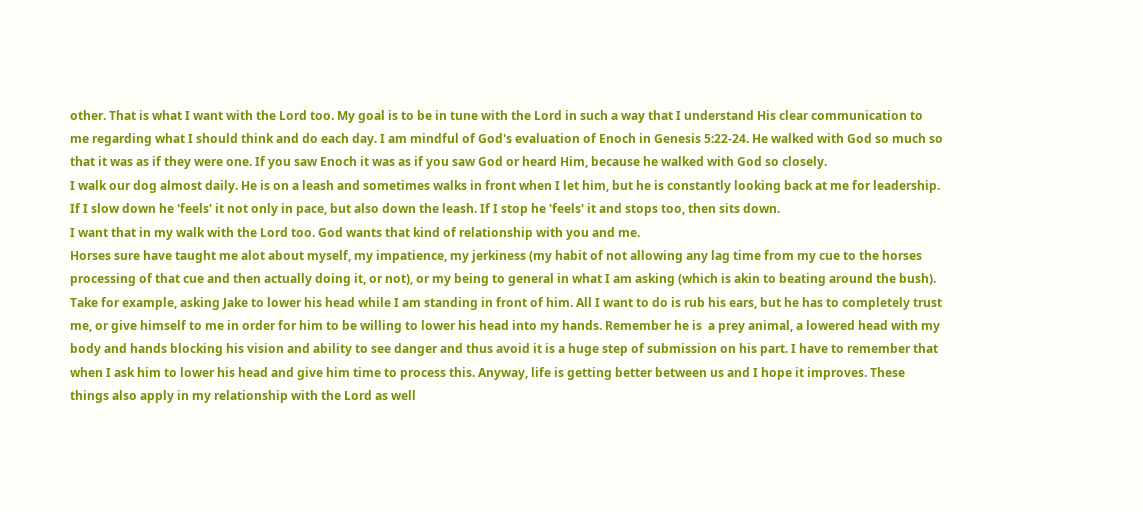other. That is what I want with the Lord too. My goal is to be in tune with the Lord in such a way that I understand His clear communication to me regarding what I should think and do each day. I am mindful of God's evaluation of Enoch in Genesis 5:22-24. He walked with God so much so that it was as if they were one. If you saw Enoch it was as if you saw God or heard Him, because he walked with God so closely.
I walk our dog almost daily. He is on a leash and sometimes walks in front when I let him, but he is constantly looking back at me for leadership. If I slow down he 'feels' it not only in pace, but also down the leash. If I stop he 'feels' it and stops too, then sits down.
I want that in my walk with the Lord too. God wants that kind of relationship with you and me.
Horses sure have taught me alot about myself, my impatience, my jerkiness (my habit of not allowing any lag time from my cue to the horses processing of that cue and then actually doing it, or not), or my being to general in what I am asking (which is akin to beating around the bush). Take for example, asking Jake to lower his head while I am standing in front of him. All I want to do is rub his ears, but he has to completely trust me, or give himself to me in order for him to be willing to lower his head into my hands. Remember he is  a prey animal, a lowered head with my body and hands blocking his vision and ability to see danger and thus avoid it is a huge step of submission on his part. I have to remember that when I ask him to lower his head and give him time to process this. Anyway, life is getting better between us and I hope it improves. These things also apply in my relationship with the Lord as well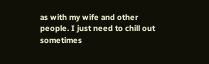as with my wife and other people. I just need to chill out sometimes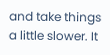and take things a little slower. It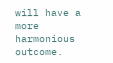will have a more harmonious outcome.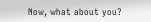Now, what about you?